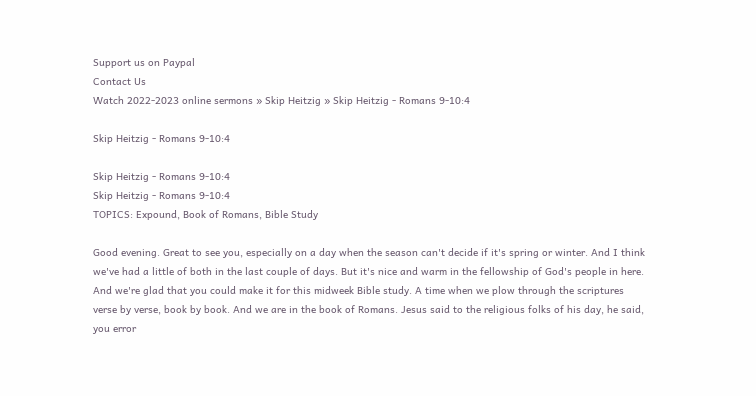Support us on Paypal
Contact Us
Watch 2022-2023 online sermons » Skip Heitzig » Skip Heitzig - Romans 9-10:4

Skip Heitzig - Romans 9-10:4

Skip Heitzig - Romans 9-10:4
Skip Heitzig - Romans 9-10:4
TOPICS: Expound, Book of Romans, Bible Study

Good evening. Great to see you, especially on a day when the season can't decide if it's spring or winter. And I think we've had a little of both in the last couple of days. But it's nice and warm in the fellowship of God's people in here. And we're glad that you could make it for this midweek Bible study. A time when we plow through the scriptures verse by verse, book by book. And we are in the book of Romans. Jesus said to the religious folks of his day, he said, you error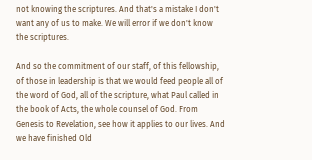not knowing the scriptures. And that's a mistake I don't want any of us to make. We will error if we don't know the scriptures.

And so the commitment of our staff, of this fellowship, of those in leadership is that we would feed people all of the word of God, all of the scripture, what Paul called in the book of Acts, the whole counsel of God. From Genesis to Revelation, see how it applies to our lives. And we have finished Old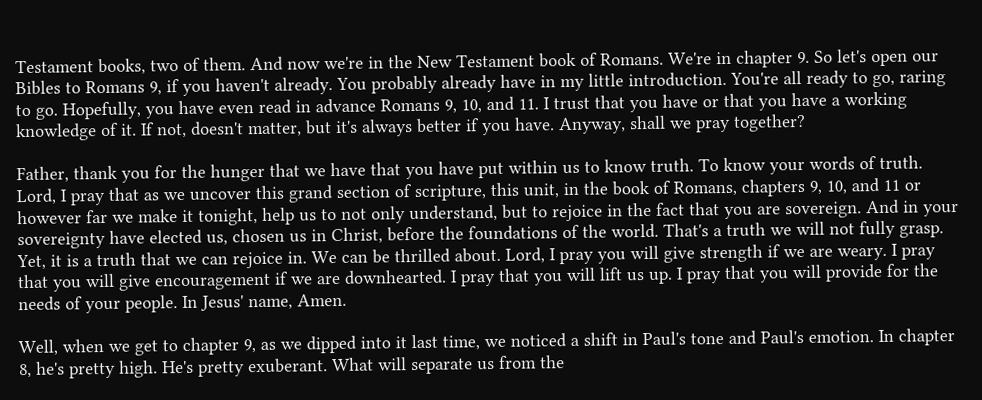Testament books, two of them. And now we're in the New Testament book of Romans. We're in chapter 9. So let's open our Bibles to Romans 9, if you haven't already. You probably already have in my little introduction. You're all ready to go, raring to go. Hopefully, you have even read in advance Romans 9, 10, and 11. I trust that you have or that you have a working knowledge of it. If not, doesn't matter, but it's always better if you have. Anyway, shall we pray together?

Father, thank you for the hunger that we have that you have put within us to know truth. To know your words of truth. Lord, I pray that as we uncover this grand section of scripture, this unit, in the book of Romans, chapters 9, 10, and 11 or however far we make it tonight, help us to not only understand, but to rejoice in the fact that you are sovereign. And in your sovereignty have elected us, chosen us in Christ, before the foundations of the world. That's a truth we will not fully grasp. Yet, it is a truth that we can rejoice in. We can be thrilled about. Lord, I pray you will give strength if we are weary. I pray that you will give encouragement if we are downhearted. I pray that you will lift us up. I pray that you will provide for the needs of your people. In Jesus' name, Amen.

Well, when we get to chapter 9, as we dipped into it last time, we noticed a shift in Paul's tone and Paul's emotion. In chapter 8, he's pretty high. He's pretty exuberant. What will separate us from the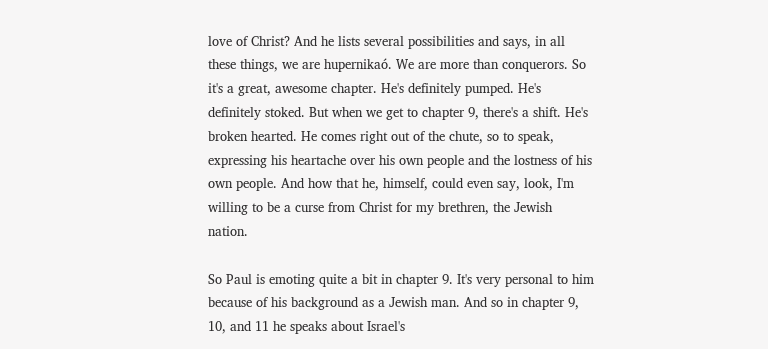love of Christ? And he lists several possibilities and says, in all these things, we are hupernikaó. We are more than conquerors. So it's a great, awesome chapter. He's definitely pumped. He's definitely stoked. But when we get to chapter 9, there's a shift. He's broken hearted. He comes right out of the chute, so to speak, expressing his heartache over his own people and the lostness of his own people. And how that he, himself, could even say, look, I'm willing to be a curse from Christ for my brethren, the Jewish nation.

So Paul is emoting quite a bit in chapter 9. It's very personal to him because of his background as a Jewish man. And so in chapter 9, 10, and 11 he speaks about Israel's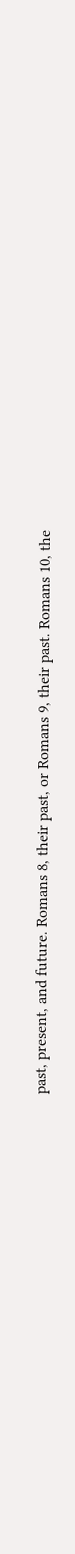past, present, and future. Romans 8, their past, or Romans 9, their past. Romans 10, the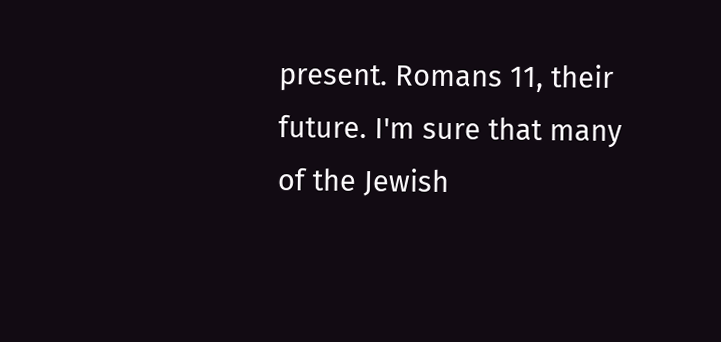present. Romans 11, their future. I'm sure that many of the Jewish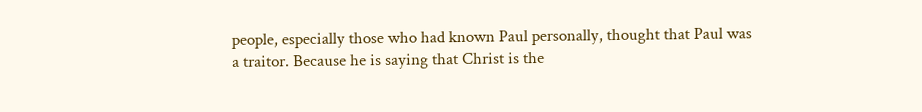people, especially those who had known Paul personally, thought that Paul was a traitor. Because he is saying that Christ is the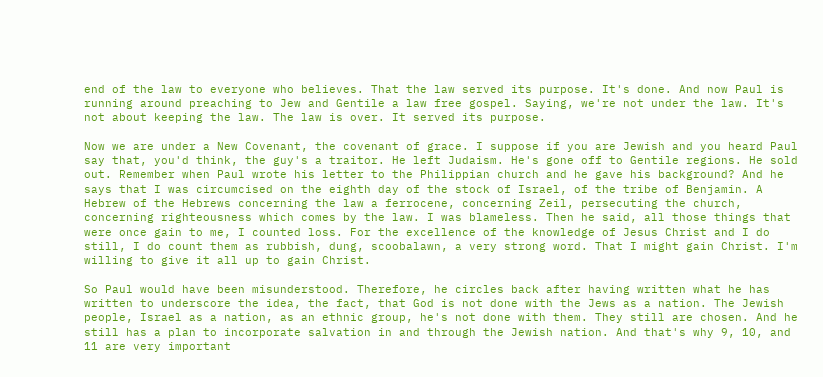end of the law to everyone who believes. That the law served its purpose. It's done. And now Paul is running around preaching to Jew and Gentile a law free gospel. Saying, we're not under the law. It's not about keeping the law. The law is over. It served its purpose.

Now we are under a New Covenant, the covenant of grace. I suppose if you are Jewish and you heard Paul say that, you'd think, the guy's a traitor. He left Judaism. He's gone off to Gentile regions. He sold out. Remember when Paul wrote his letter to the Philippian church and he gave his background? And he says that I was circumcised on the eighth day of the stock of Israel, of the tribe of Benjamin. A Hebrew of the Hebrews concerning the law a ferrocene, concerning Zeil, persecuting the church, concerning righteousness which comes by the law. I was blameless. Then he said, all those things that were once gain to me, I counted loss. For the excellence of the knowledge of Jesus Christ and I do still, I do count them as rubbish, dung, scoobalawn, a very strong word. That I might gain Christ. I'm willing to give it all up to gain Christ.

So Paul would have been misunderstood. Therefore, he circles back after having written what he has written to underscore the idea, the fact, that God is not done with the Jews as a nation. The Jewish people, Israel as a nation, as an ethnic group, he's not done with them. They still are chosen. And he still has a plan to incorporate salvation in and through the Jewish nation. And that's why 9, 10, and 11 are very important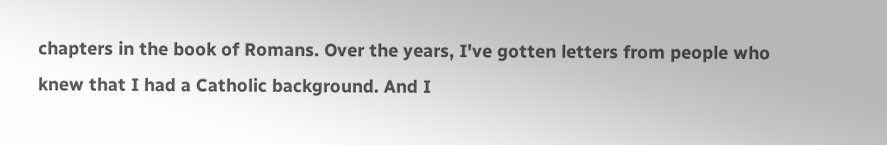chapters in the book of Romans. Over the years, I've gotten letters from people who knew that I had a Catholic background. And I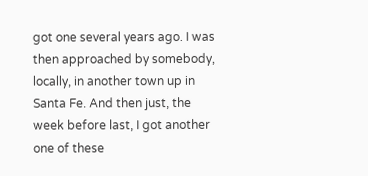got one several years ago. I was then approached by somebody, locally, in another town up in Santa Fe. And then just, the week before last, I got another one of these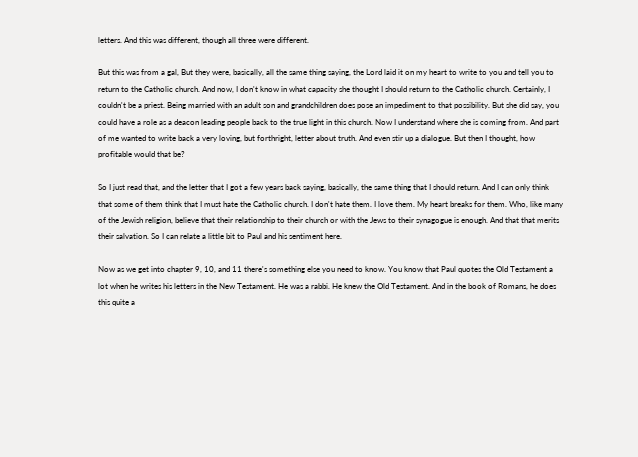letters. And this was different, though all three were different.

But this was from a gal, But they were, basically, all the same thing saying, the Lord laid it on my heart to write to you and tell you to return to the Catholic church. And now, I don't know in what capacity she thought I should return to the Catholic church. Certainly, I couldn't be a priest. Being married with an adult son and grandchildren does pose an impediment to that possibility. But she did say, you could have a role as a deacon leading people back to the true light in this church. Now I understand where she is coming from. And part of me wanted to write back a very loving, but forthright, letter about truth. And even stir up a dialogue. But then I thought, how profitable would that be?

So I just read that, and the letter that I got a few years back saying, basically, the same thing that I should return. And I can only think that some of them think that I must hate the Catholic church. I don't hate them. I love them. My heart breaks for them. Who, like many of the Jewish religion, believe that their relationship to their church or with the Jews to their synagogue is enough. And that that merits their salvation. So I can relate a little bit to Paul and his sentiment here.

Now as we get into chapter 9, 10, and 11 there's something else you need to know. You know that Paul quotes the Old Testament a lot when he writes his letters in the New Testament. He was a rabbi. He knew the Old Testament. And in the book of Romans, he does this quite a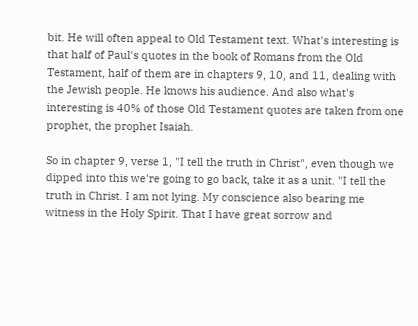bit. He will often appeal to Old Testament text. What's interesting is that half of Paul's quotes in the book of Romans from the Old Testament, half of them are in chapters 9, 10, and 11, dealing with the Jewish people. He knows his audience. And also what's interesting is 40% of those Old Testament quotes are taken from one prophet, the prophet Isaiah.

So in chapter 9, verse 1, "I tell the truth in Christ", even though we dipped into this we're going to go back, take it as a unit. "I tell the truth in Christ. I am not lying. My conscience also bearing me witness in the Holy Spirit. That I have great sorrow and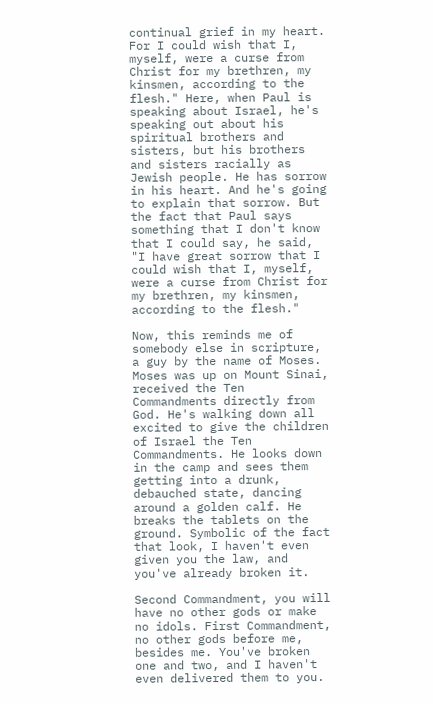continual grief in my heart. For I could wish that I, myself, were a curse from Christ for my brethren, my kinsmen, according to the flesh." Here, when Paul is speaking about Israel, he's speaking out about his spiritual brothers and sisters, but his brothers and sisters racially as Jewish people. He has sorrow in his heart. And he's going to explain that sorrow. But the fact that Paul says something that I don't know that I could say, he said, "I have great sorrow that I could wish that I, myself, were a curse from Christ for my brethren, my kinsmen, according to the flesh."

Now, this reminds me of somebody else in scripture, a guy by the name of Moses. Moses was up on Mount Sinai, received the Ten Commandments directly from God. He's walking down all excited to give the children of Israel the Ten Commandments. He looks down in the camp and sees them getting into a drunk, debauched state, dancing around a golden calf. He breaks the tablets on the ground. Symbolic of the fact that look, I haven't even given you the law, and you've already broken it.

Second Commandment, you will have no other gods or make no idols. First Commandment, no other gods before me, besides me. You've broken one and two, and I haven't even delivered them to you.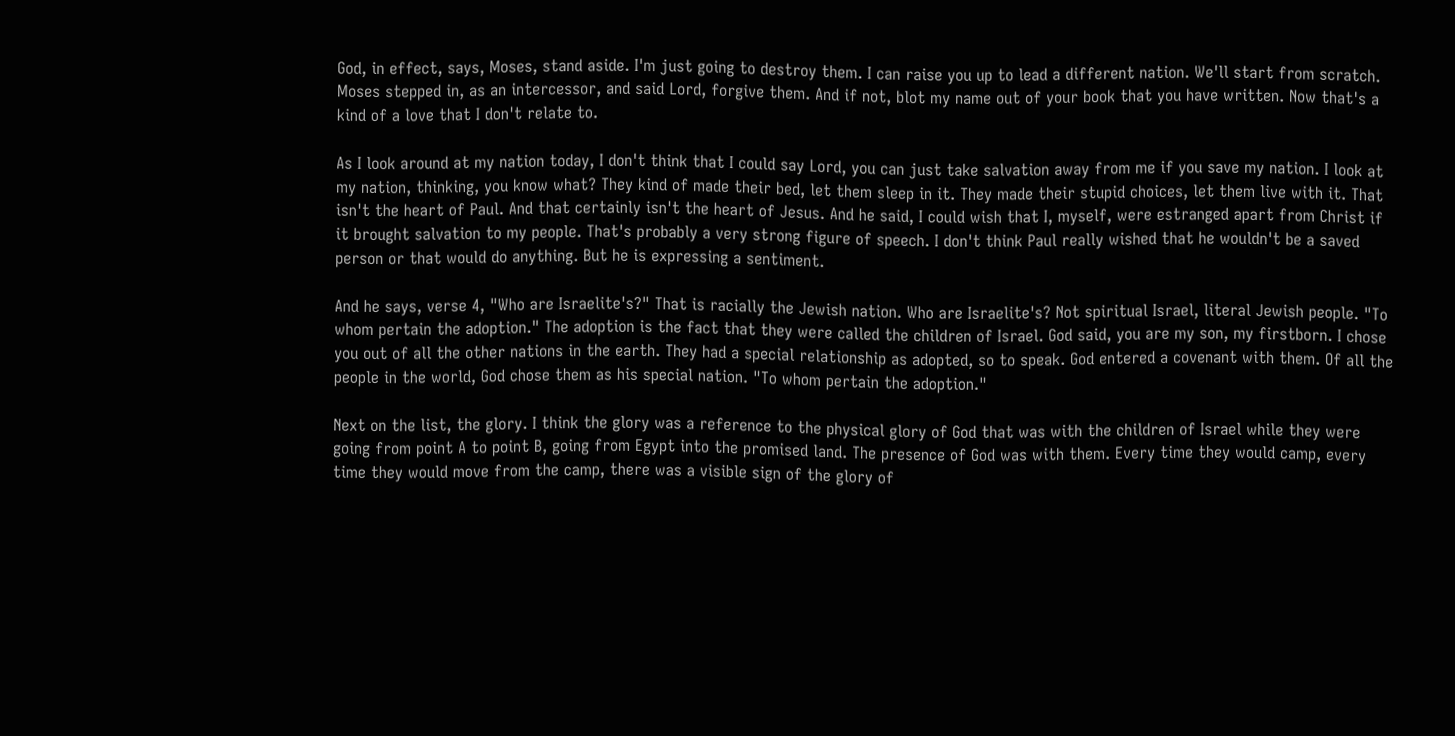God, in effect, says, Moses, stand aside. I'm just going to destroy them. I can raise you up to lead a different nation. We'll start from scratch. Moses stepped in, as an intercessor, and said Lord, forgive them. And if not, blot my name out of your book that you have written. Now that's a kind of a love that I don't relate to.

As I look around at my nation today, I don't think that I could say Lord, you can just take salvation away from me if you save my nation. I look at my nation, thinking, you know what? They kind of made their bed, let them sleep in it. They made their stupid choices, let them live with it. That isn't the heart of Paul. And that certainly isn't the heart of Jesus. And he said, I could wish that I, myself, were estranged apart from Christ if it brought salvation to my people. That's probably a very strong figure of speech. I don't think Paul really wished that he wouldn't be a saved person or that would do anything. But he is expressing a sentiment.

And he says, verse 4, "Who are Israelite's?" That is racially the Jewish nation. Who are Israelite's? Not spiritual Israel, literal Jewish people. "To whom pertain the adoption." The adoption is the fact that they were called the children of Israel. God said, you are my son, my firstborn. I chose you out of all the other nations in the earth. They had a special relationship as adopted, so to speak. God entered a covenant with them. Of all the people in the world, God chose them as his special nation. "To whom pertain the adoption."

Next on the list, the glory. I think the glory was a reference to the physical glory of God that was with the children of Israel while they were going from point A to point B, going from Egypt into the promised land. The presence of God was with them. Every time they would camp, every time they would move from the camp, there was a visible sign of the glory of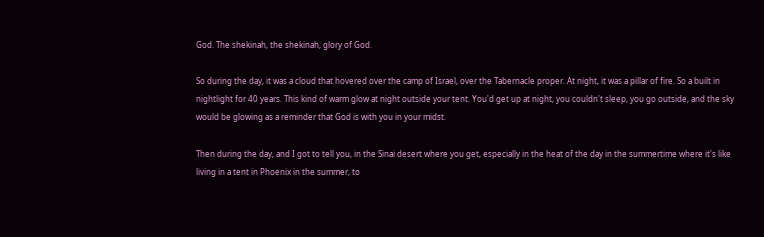God. The shekinah, the shekinah, glory of God.

So during the day, it was a cloud that hovered over the camp of Israel, over the Tabernacle proper. At night, it was a pillar of fire. So a built in nightlight for 40 years. This kind of warm glow at night outside your tent. You'd get up at night, you couldn't sleep, you go outside, and the sky would be glowing as a reminder that God is with you in your midst.

Then during the day, and I got to tell you, in the Sinai desert where you get, especially in the heat of the day in the summertime where it's like living in a tent in Phoenix in the summer, to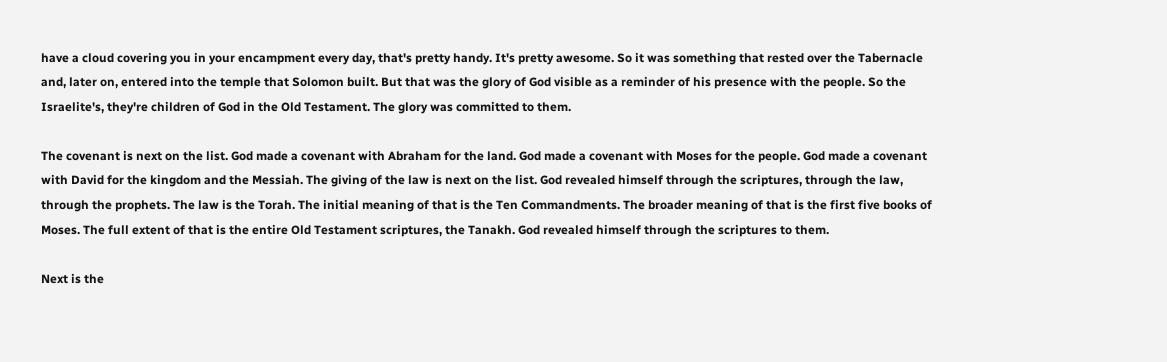have a cloud covering you in your encampment every day, that's pretty handy. It's pretty awesome. So it was something that rested over the Tabernacle and, later on, entered into the temple that Solomon built. But that was the glory of God visible as a reminder of his presence with the people. So the Israelite's, they're children of God in the Old Testament. The glory was committed to them.

The covenant is next on the list. God made a covenant with Abraham for the land. God made a covenant with Moses for the people. God made a covenant with David for the kingdom and the Messiah. The giving of the law is next on the list. God revealed himself through the scriptures, through the law, through the prophets. The law is the Torah. The initial meaning of that is the Ten Commandments. The broader meaning of that is the first five books of Moses. The full extent of that is the entire Old Testament scriptures, the Tanakh. God revealed himself through the scriptures to them.

Next is the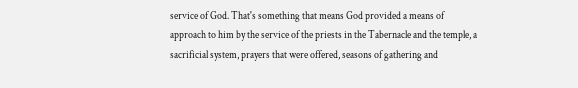service of God. That's something that means God provided a means of approach to him by the service of the priests in the Tabernacle and the temple, a sacrificial system, prayers that were offered, seasons of gathering and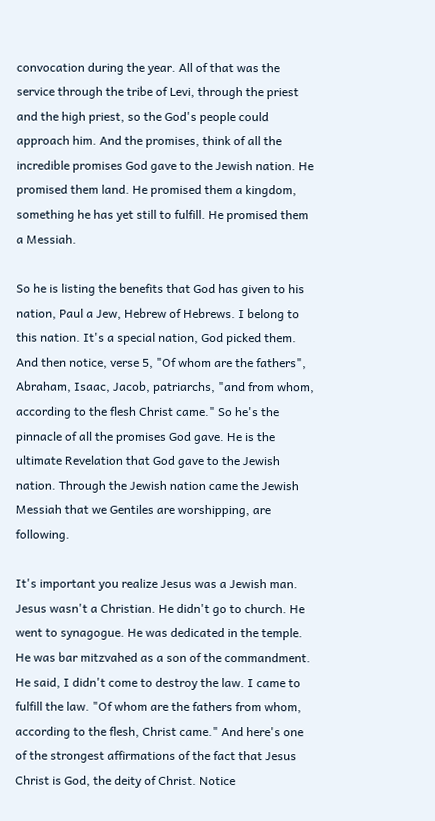convocation during the year. All of that was the service through the tribe of Levi, through the priest and the high priest, so the God's people could approach him. And the promises, think of all the incredible promises God gave to the Jewish nation. He promised them land. He promised them a kingdom, something he has yet still to fulfill. He promised them a Messiah.

So he is listing the benefits that God has given to his nation, Paul a Jew, Hebrew of Hebrews. I belong to this nation. It's a special nation, God picked them. And then notice, verse 5, "Of whom are the fathers", Abraham, Isaac, Jacob, patriarchs, "and from whom, according to the flesh Christ came." So he's the pinnacle of all the promises God gave. He is the ultimate Revelation that God gave to the Jewish nation. Through the Jewish nation came the Jewish Messiah that we Gentiles are worshipping, are following.

It's important you realize Jesus was a Jewish man. Jesus wasn't a Christian. He didn't go to church. He went to synagogue. He was dedicated in the temple. He was bar mitzvahed as a son of the commandment. He said, I didn't come to destroy the law. I came to fulfill the law. "Of whom are the fathers from whom, according to the flesh, Christ came." And here's one of the strongest affirmations of the fact that Jesus Christ is God, the deity of Christ. Notice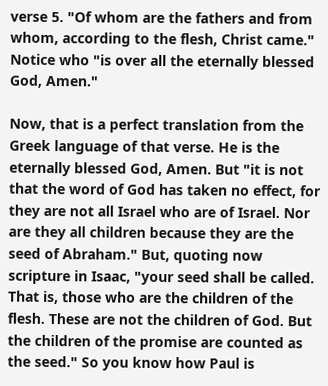verse 5. "Of whom are the fathers and from whom, according to the flesh, Christ came." Notice who "is over all the eternally blessed God, Amen."

Now, that is a perfect translation from the Greek language of that verse. He is the eternally blessed God, Amen. But "it is not that the word of God has taken no effect, for they are not all Israel who are of Israel. Nor are they all children because they are the seed of Abraham." But, quoting now scripture in Isaac, "your seed shall be called. That is, those who are the children of the flesh. These are not the children of God. But the children of the promise are counted as the seed." So you know how Paul is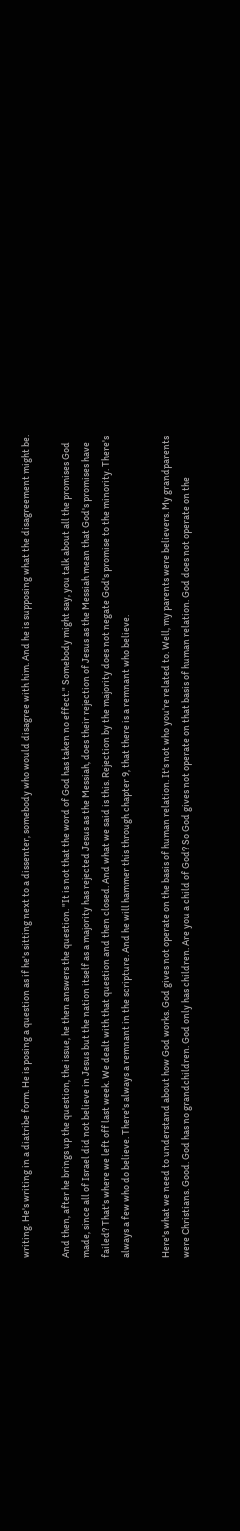writing. He's writing in a diatribe form. He is posing a question as if he's sitting next to a dissenter, somebody who would disagree with him. And he is supposing what the disagreement might be.

And then, after he brings up the question, the issue, he then answers the question. "It is not that the word of God has taken no effect." Somebody might say, you talk about all the promises God made, since all of Israel did not believe in Jesus but the nation itself as a majority has rejected Jesus as the Messiah, does their rejection of Jesus as the Messiah mean that God's promises have failed? That's where we left off last week. We dealt with that question and then closed. And what we said is this. Rejection by the majority does not negate God's promise to the minority. There's always a few who do believe. There's always a remnant in the scripture. And he will hammer this through chapter 9, that there is a remnant who believe.

Here's what we need to understand about how God works. God gives not operate on the basis of human relation. It's not who you're related to. Well, my parents were believers. My grandparents were Christians. Good. God has no grandchildren. God only has children. Are you a child of God? So God gives not operate on that basis of human relation. God does not operate on the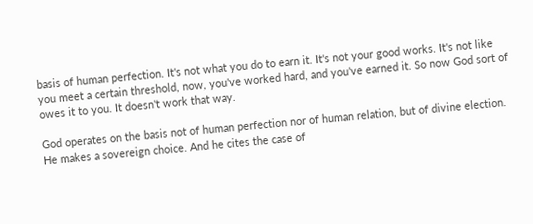basis of human perfection. It's not what you do to earn it. It's not your good works. It's not like you meet a certain threshold, now, you've worked hard, and you've earned it. So now God sort of owes it to you. It doesn't work that way.

God operates on the basis not of human perfection nor of human relation, but of divine election. He makes a sovereign choice. And he cites the case of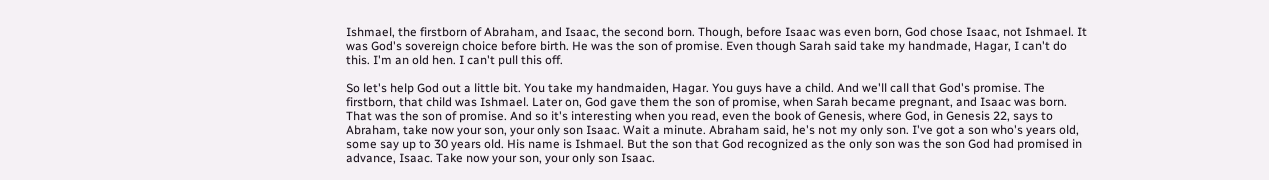Ishmael, the firstborn of Abraham, and Isaac, the second born. Though, before Isaac was even born, God chose Isaac, not Ishmael. It was God's sovereign choice before birth. He was the son of promise. Even though Sarah said take my handmade, Hagar, I can't do this. I'm an old hen. I can't pull this off.

So let's help God out a little bit. You take my handmaiden, Hagar. You guys have a child. And we'll call that God's promise. The firstborn, that child was Ishmael. Later on, God gave them the son of promise, when Sarah became pregnant, and Isaac was born. That was the son of promise. And so it's interesting when you read, even the book of Genesis, where God, in Genesis 22, says to Abraham, take now your son, your only son Isaac. Wait a minute. Abraham said, he's not my only son. I've got a son who's years old, some say up to 30 years old. His name is Ishmael. But the son that God recognized as the only son was the son God had promised in advance, Isaac. Take now your son, your only son Isaac.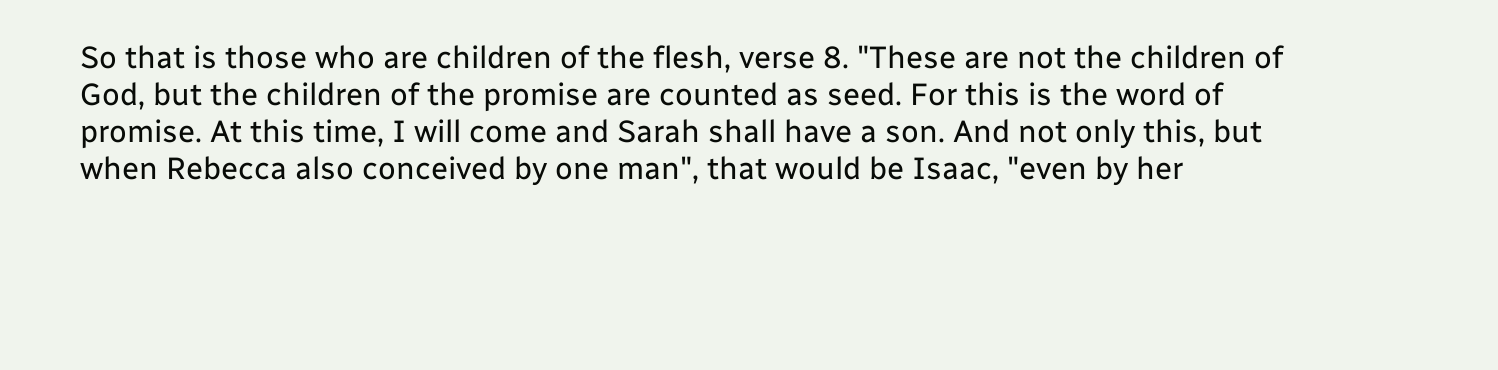So that is those who are children of the flesh, verse 8. "These are not the children of God, but the children of the promise are counted as seed. For this is the word of promise. At this time, I will come and Sarah shall have a son. And not only this, but when Rebecca also conceived by one man", that would be Isaac, "even by her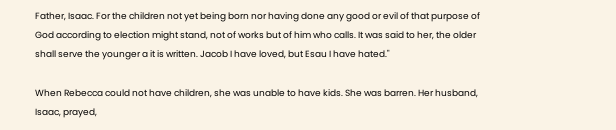Father, Isaac. For the children not yet being born nor having done any good or evil of that purpose of God according to election might stand, not of works but of him who calls. It was said to her, the older shall serve the younger a it is written. Jacob I have loved, but Esau I have hated."

When Rebecca could not have children, she was unable to have kids. She was barren. Her husband, Isaac, prayed,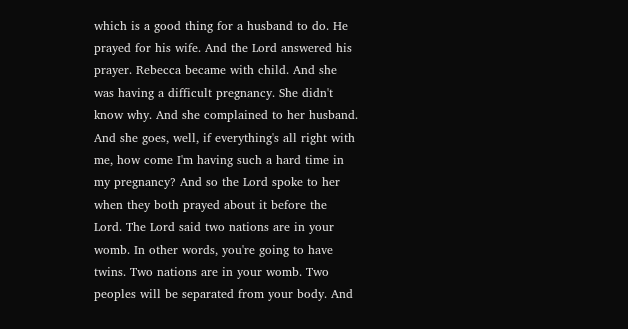which is a good thing for a husband to do. He prayed for his wife. And the Lord answered his prayer. Rebecca became with child. And she was having a difficult pregnancy. She didn't know why. And she complained to her husband. And she goes, well, if everything's all right with me, how come I'm having such a hard time in my pregnancy? And so the Lord spoke to her when they both prayed about it before the Lord. The Lord said two nations are in your womb. In other words, you're going to have twins. Two nations are in your womb. Two peoples will be separated from your body. And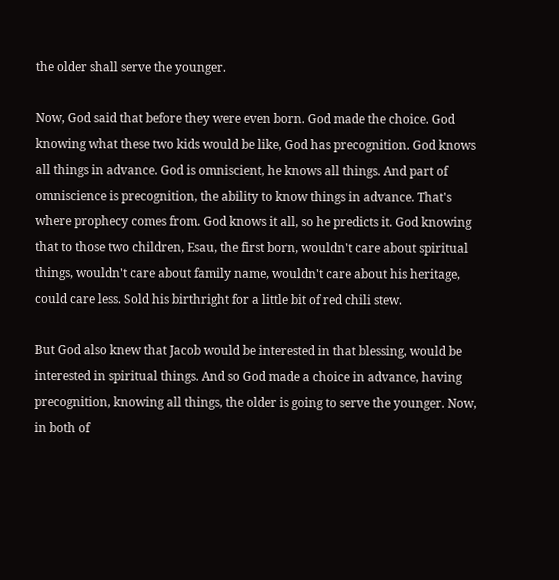the older shall serve the younger.

Now, God said that before they were even born. God made the choice. God knowing what these two kids would be like, God has precognition. God knows all things in advance. God is omniscient, he knows all things. And part of omniscience is precognition, the ability to know things in advance. That's where prophecy comes from. God knows it all, so he predicts it. God knowing that to those two children, Esau, the first born, wouldn't care about spiritual things, wouldn't care about family name, wouldn't care about his heritage, could care less. Sold his birthright for a little bit of red chili stew.

But God also knew that Jacob would be interested in that blessing, would be interested in spiritual things. And so God made a choice in advance, having precognition, knowing all things, the older is going to serve the younger. Now, in both of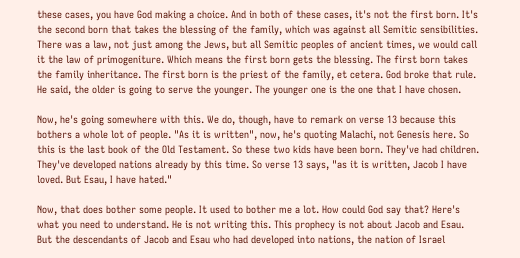these cases, you have God making a choice. And in both of these cases, it's not the first born. It's the second born that takes the blessing of the family, which was against all Semitic sensibilities. There was a law, not just among the Jews, but all Semitic peoples of ancient times, we would call it the law of primogeniture. Which means the first born gets the blessing. The first born takes the family inheritance. The first born is the priest of the family, et cetera. God broke that rule. He said, the older is going to serve the younger. The younger one is the one that I have chosen.

Now, he's going somewhere with this. We do, though, have to remark on verse 13 because this bothers a whole lot of people. "As it is written", now, he's quoting Malachi, not Genesis here. So this is the last book of the Old Testament. So these two kids have been born. They've had children. They've developed nations already by this time. So verse 13 says, "as it is written, Jacob I have loved. But Esau, I have hated."

Now, that does bother some people. It used to bother me a lot. How could God say that? Here's what you need to understand. He is not writing this. This prophecy is not about Jacob and Esau. But the descendants of Jacob and Esau who had developed into nations, the nation of Israel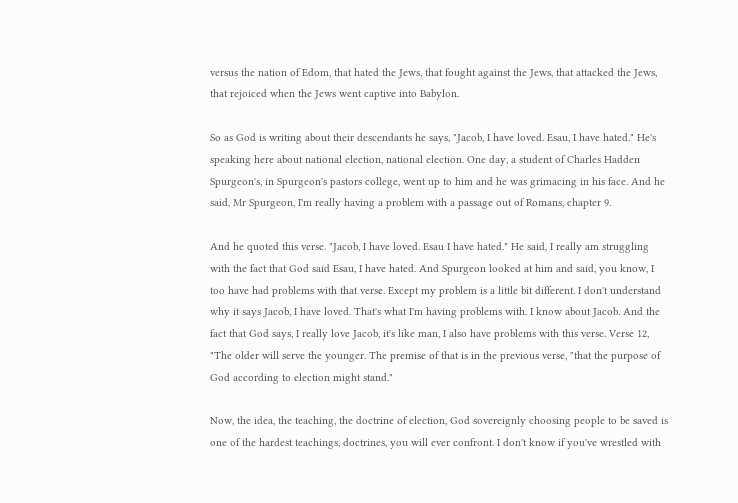versus the nation of Edom, that hated the Jews, that fought against the Jews, that attacked the Jews, that rejoiced when the Jews went captive into Babylon.

So as God is writing about their descendants he says, "Jacob, I have loved. Esau, I have hated." He's speaking here about national election, national election. One day, a student of Charles Hadden Spurgeon's, in Spurgeon's pastors college, went up to him and he was grimacing in his face. And he said, Mr Spurgeon, I'm really having a problem with a passage out of Romans, chapter 9.

And he quoted this verse. "Jacob, I have loved. Esau I have hated." He said, I really am struggling with the fact that God said Esau, I have hated. And Spurgeon looked at him and said, you know, I too have had problems with that verse. Except my problem is a little bit different. I don't understand why it says Jacob, I have loved. That's what I'm having problems with. I know about Jacob. And the fact that God says, I really love Jacob, it's like man, I also have problems with this verse. Verse 12, "The older will serve the younger. The premise of that is in the previous verse, "that the purpose of God according to election might stand."

Now, the idea, the teaching, the doctrine of election, God sovereignly choosing people to be saved is one of the hardest teachings, doctrines, you will ever confront. I don't know if you've wrestled with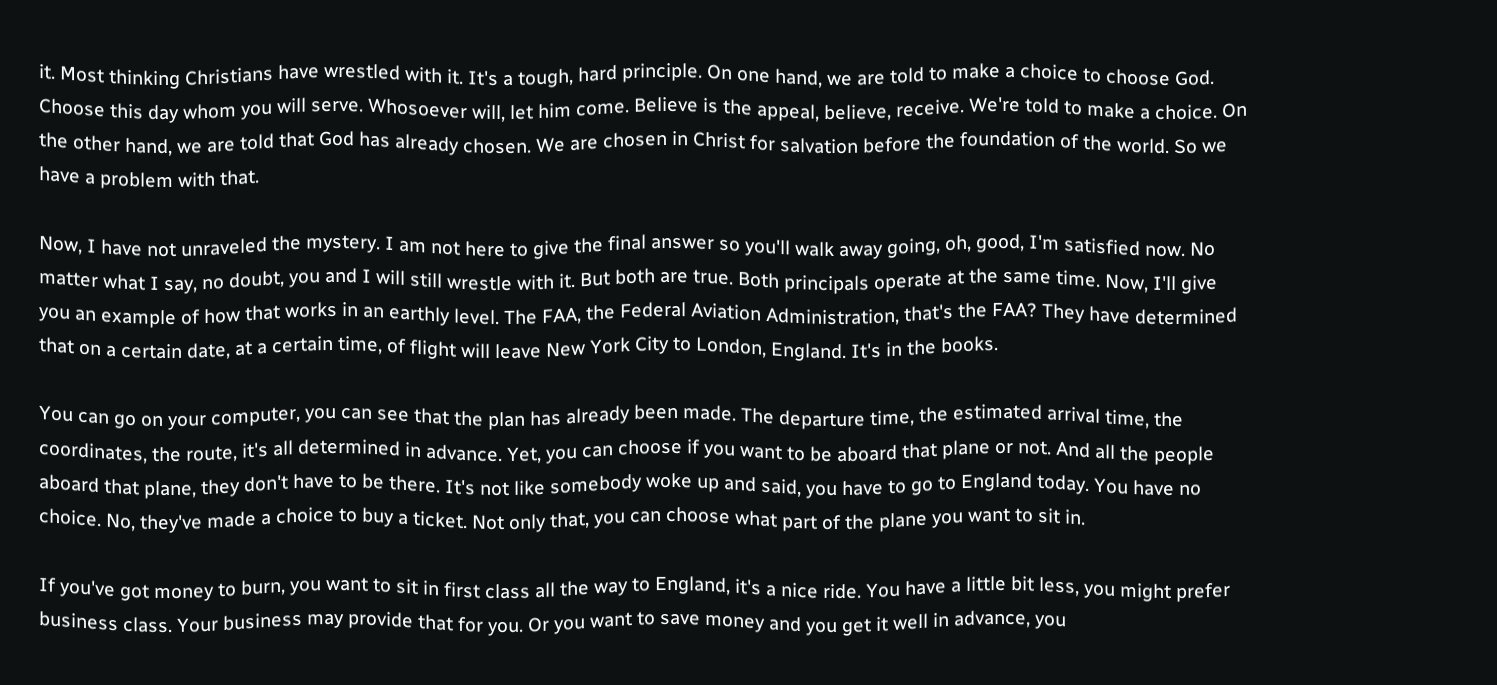it. Most thinking Christians have wrestled with it. It's a tough, hard principle. On one hand, we are told to make a choice to choose God. Choose this day whom you will serve. Whosoever will, let him come. Believe is the appeal, believe, receive. We're told to make a choice. On the other hand, we are told that God has already chosen. We are chosen in Christ for salvation before the foundation of the world. So we have a problem with that.

Now, I have not unraveled the mystery. I am not here to give the final answer so you'll walk away going, oh, good, I'm satisfied now. No matter what I say, no doubt, you and I will still wrestle with it. But both are true. Both principals operate at the same time. Now, I'll give you an example of how that works in an earthly level. The FAA, the Federal Aviation Administration, that's the FAA? They have determined that on a certain date, at a certain time, of flight will leave New York City to London, England. It's in the books.

You can go on your computer, you can see that the plan has already been made. The departure time, the estimated arrival time, the coordinates, the route, it's all determined in advance. Yet, you can choose if you want to be aboard that plane or not. And all the people aboard that plane, they don't have to be there. It's not like somebody woke up and said, you have to go to England today. You have no choice. No, they've made a choice to buy a ticket. Not only that, you can choose what part of the plane you want to sit in.

If you've got money to burn, you want to sit in first class all the way to England, it's a nice ride. You have a little bit less, you might prefer business class. Your business may provide that for you. Or you want to save money and you get it well in advance, you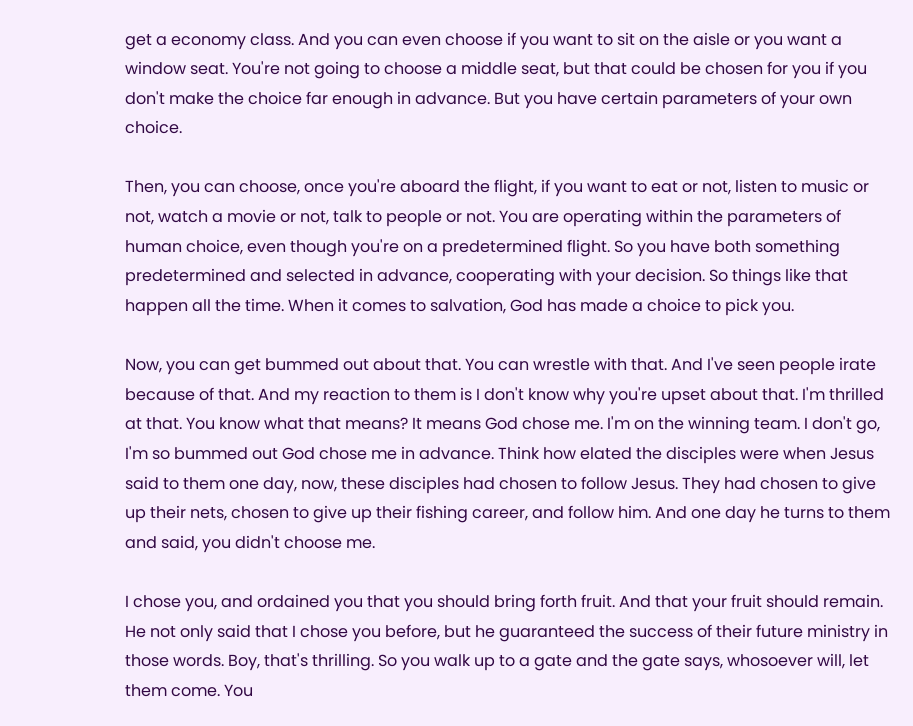get a economy class. And you can even choose if you want to sit on the aisle or you want a window seat. You're not going to choose a middle seat, but that could be chosen for you if you don't make the choice far enough in advance. But you have certain parameters of your own choice.

Then, you can choose, once you're aboard the flight, if you want to eat or not, listen to music or not, watch a movie or not, talk to people or not. You are operating within the parameters of human choice, even though you're on a predetermined flight. So you have both something predetermined and selected in advance, cooperating with your decision. So things like that happen all the time. When it comes to salvation, God has made a choice to pick you.

Now, you can get bummed out about that. You can wrestle with that. And I've seen people irate because of that. And my reaction to them is I don't know why you're upset about that. I'm thrilled at that. You know what that means? It means God chose me. I'm on the winning team. I don't go, I'm so bummed out God chose me in advance. Think how elated the disciples were when Jesus said to them one day, now, these disciples had chosen to follow Jesus. They had chosen to give up their nets, chosen to give up their fishing career, and follow him. And one day he turns to them and said, you didn't choose me.

I chose you, and ordained you that you should bring forth fruit. And that your fruit should remain. He not only said that I chose you before, but he guaranteed the success of their future ministry in those words. Boy, that's thrilling. So you walk up to a gate and the gate says, whosoever will, let them come. You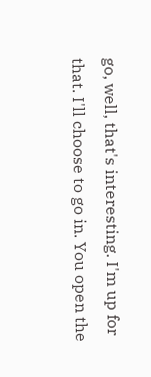go, well, that's interesting. I'm up for that. I'll choose to go in. You open the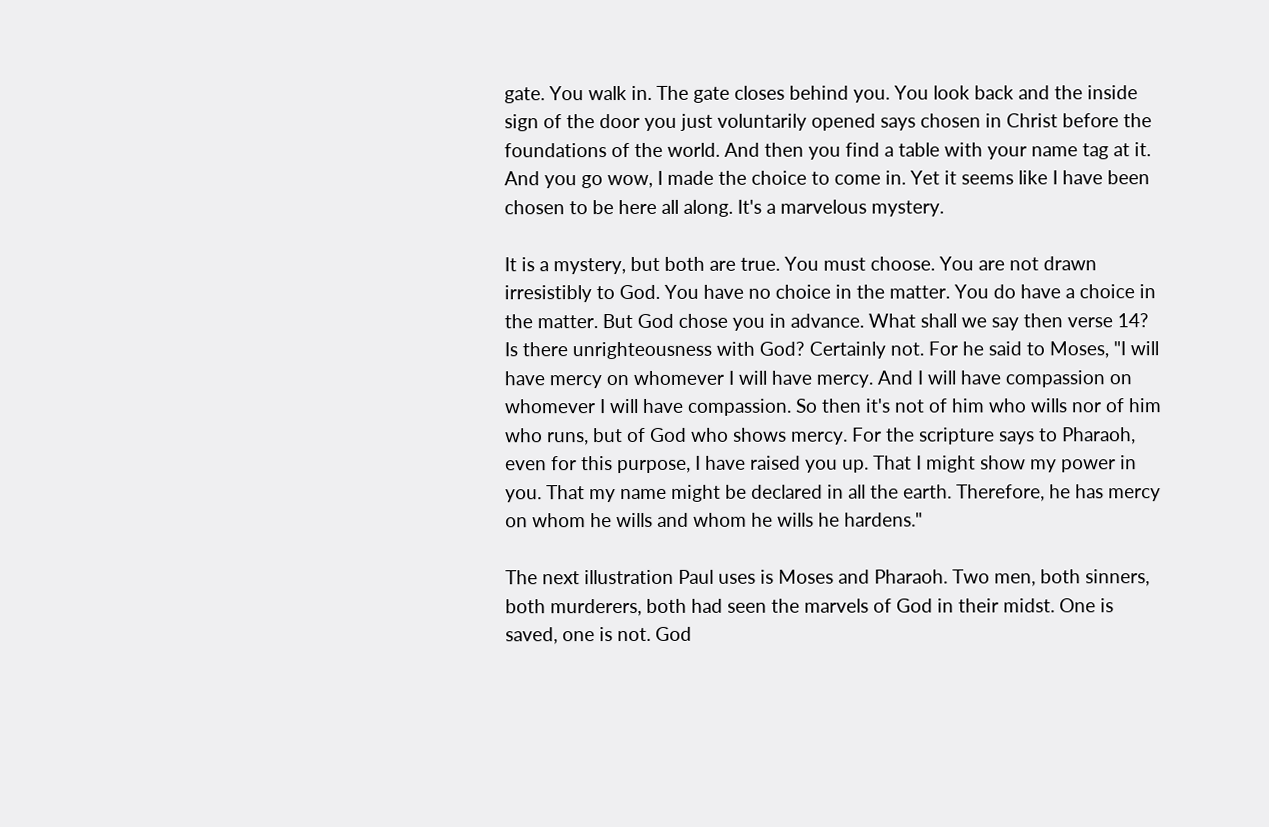gate. You walk in. The gate closes behind you. You look back and the inside sign of the door you just voluntarily opened says chosen in Christ before the foundations of the world. And then you find a table with your name tag at it. And you go wow, I made the choice to come in. Yet it seems like I have been chosen to be here all along. It's a marvelous mystery.

It is a mystery, but both are true. You must choose. You are not drawn irresistibly to God. You have no choice in the matter. You do have a choice in the matter. But God chose you in advance. What shall we say then verse 14? Is there unrighteousness with God? Certainly not. For he said to Moses, "I will have mercy on whomever I will have mercy. And I will have compassion on whomever I will have compassion. So then it's not of him who wills nor of him who runs, but of God who shows mercy. For the scripture says to Pharaoh, even for this purpose, I have raised you up. That I might show my power in you. That my name might be declared in all the earth. Therefore, he has mercy on whom he wills and whom he wills he hardens."

The next illustration Paul uses is Moses and Pharaoh. Two men, both sinners, both murderers, both had seen the marvels of God in their midst. One is saved, one is not. God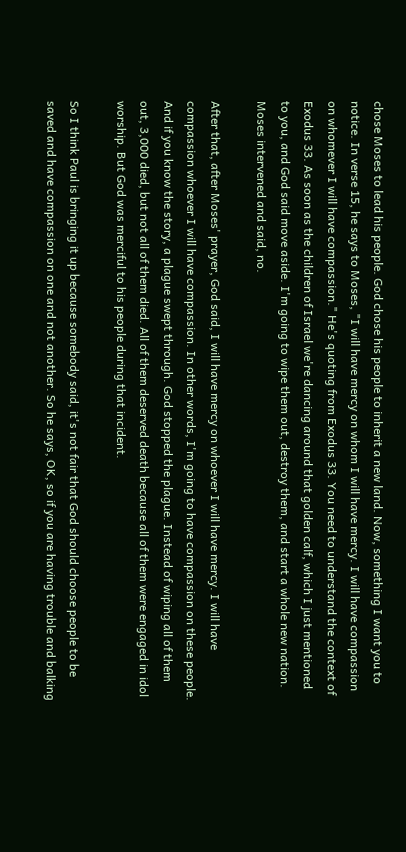chose Moses to lead his people. God chose his people to inherit a new land. Now, something I want you to notice. In verse 15, he says to Moses, "I will have mercy on whom I will have mercy. I will have compassion on whomever I will have compassion." He's quoting from Exodus 33. You need to understand the context of Exodus 33. As soon as the children of Israel we're dancing around that golden calf, which I just mentioned to you, and God said move aside. I'm going to wipe them out, destroy them, and start a whole new nation. Moses intervened and said, no.

After that, after Moses' prayer, God said, I will have mercy on whoever I will have mercy. I will have compassion whoever I will have compassion. In other words, I'm going to have compassion on these people. And if you know the story, a plague swept through. God stopped the plague. Instead of wiping all of them out, 3,000 died, but not all of them died. All of them deserved death because all of them were engaged in idol worship. But God was merciful to his people during that incident.

So I think Paul is bringing it up because somebody said, it's not fair that God should choose people to be saved and have compassion on one and not another. So he says, OK, so if you are having trouble and balking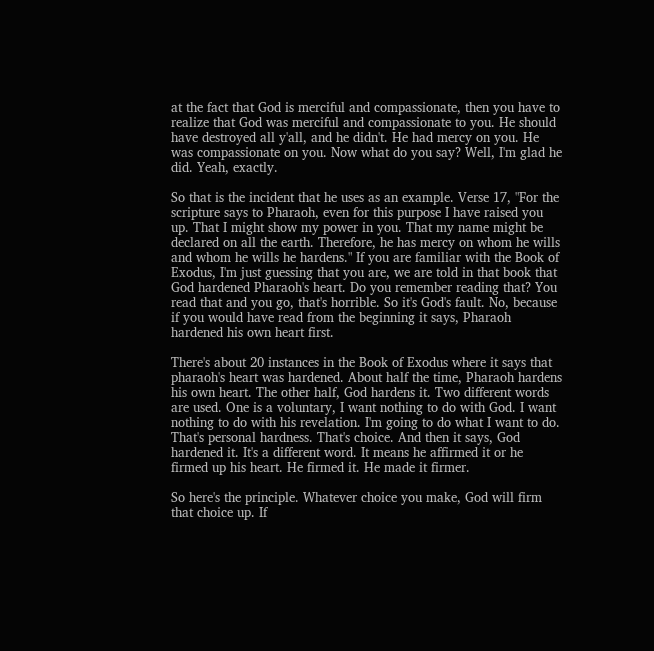at the fact that God is merciful and compassionate, then you have to realize that God was merciful and compassionate to you. He should have destroyed all y'all, and he didn't. He had mercy on you. He was compassionate on you. Now what do you say? Well, I'm glad he did. Yeah, exactly.

So that is the incident that he uses as an example. Verse 17, "For the scripture says to Pharaoh, even for this purpose I have raised you up. That I might show my power in you. That my name might be declared on all the earth. Therefore, he has mercy on whom he wills and whom he wills he hardens." If you are familiar with the Book of Exodus, I'm just guessing that you are, we are told in that book that God hardened Pharaoh's heart. Do you remember reading that? You read that and you go, that's horrible. So it's God's fault. No, because if you would have read from the beginning it says, Pharaoh hardened his own heart first.

There's about 20 instances in the Book of Exodus where it says that pharaoh's heart was hardened. About half the time, Pharaoh hardens his own heart. The other half, God hardens it. Two different words are used. One is a voluntary, I want nothing to do with God. I want nothing to do with his revelation. I'm going to do what I want to do. That's personal hardness. That's choice. And then it says, God hardened it. It's a different word. It means he affirmed it or he firmed up his heart. He firmed it. He made it firmer.

So here's the principle. Whatever choice you make, God will firm that choice up. If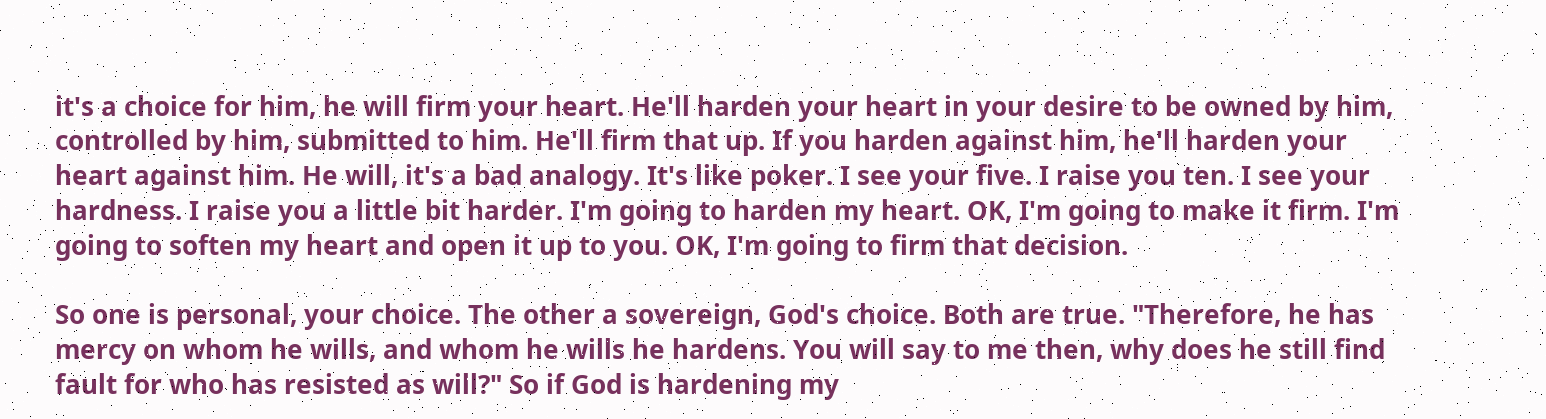it's a choice for him, he will firm your heart. He'll harden your heart in your desire to be owned by him, controlled by him, submitted to him. He'll firm that up. If you harden against him, he'll harden your heart against him. He will, it's a bad analogy. It's like poker. I see your five. I raise you ten. I see your hardness. I raise you a little bit harder. I'm going to harden my heart. OK, I'm going to make it firm. I'm going to soften my heart and open it up to you. OK, I'm going to firm that decision.

So one is personal, your choice. The other a sovereign, God's choice. Both are true. "Therefore, he has mercy on whom he wills, and whom he wills he hardens. You will say to me then, why does he still find fault for who has resisted as will?" So if God is hardening my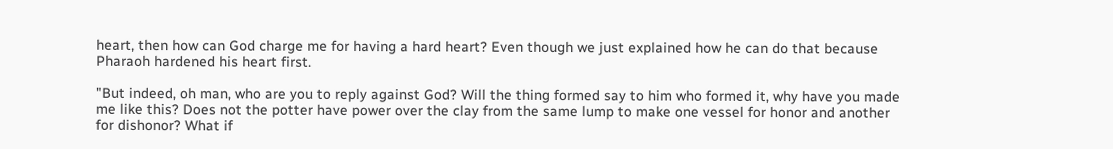heart, then how can God charge me for having a hard heart? Even though we just explained how he can do that because Pharaoh hardened his heart first.

"But indeed, oh man, who are you to reply against God? Will the thing formed say to him who formed it, why have you made me like this? Does not the potter have power over the clay from the same lump to make one vessel for honor and another for dishonor? What if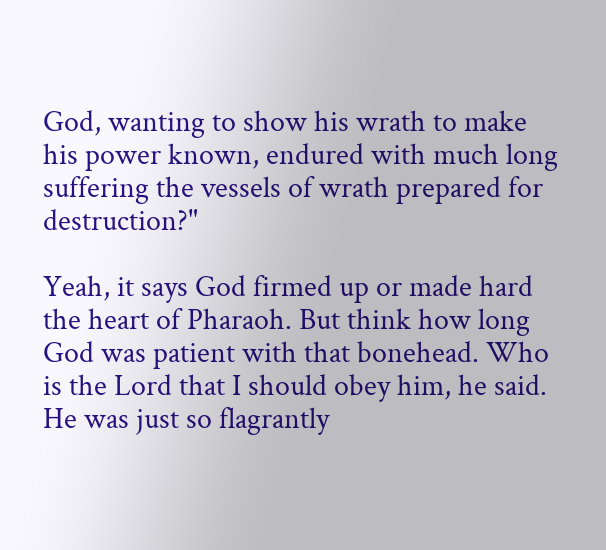God, wanting to show his wrath to make his power known, endured with much long suffering the vessels of wrath prepared for destruction?"

Yeah, it says God firmed up or made hard the heart of Pharaoh. But think how long God was patient with that bonehead. Who is the Lord that I should obey him, he said. He was just so flagrantly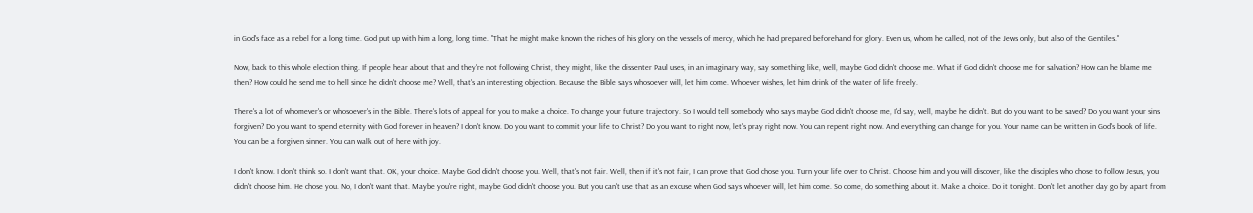in God's face as a rebel for a long time. God put up with him a long, long time. "That he might make known the riches of his glory on the vessels of mercy, which he had prepared beforehand for glory. Even us, whom he called, not of the Jews only, but also of the Gentiles."

Now, back to this whole election thing. If people hear about that and they're not following Christ, they might, like the dissenter Paul uses, in an imaginary way, say something like, well, maybe God didn't choose me. What if God didn't choose me for salvation? How can he blame me then? How could he send me to hell since he didn't choose me? Well, that's an interesting objection. Because the Bible says whosoever will, let him come. Whoever wishes, let him drink of the water of life freely.

There's a lot of whomever's or whosoever's in the Bible. There's lots of appeal for you to make a choice. To change your future trajectory. So I would tell somebody who says maybe God didn't choose me, I'd say, well, maybe he didn't. But do you want to be saved? Do you want your sins forgiven? Do you want to spend eternity with God forever in heaven? I don't know. Do you want to commit your life to Christ? Do you want to right now, let's pray right now. You can repent right now. And everything can change for you. Your name can be written in God's book of life. You can be a forgiven sinner. You can walk out of here with joy.

I don't know. I don't think so. I don't want that. OK, your choice. Maybe God didn't choose you. Well, that's not fair. Well, then if it's not fair, I can prove that God chose you. Turn your life over to Christ. Choose him and you will discover, like the disciples who chose to follow Jesus, you didn't choose him. He chose you. No, I don't want that. Maybe you're right, maybe God didn't choose you. But you can't use that as an excuse when God says whoever will, let him come. So come, do something about it. Make a choice. Do it tonight. Don't let another day go by apart from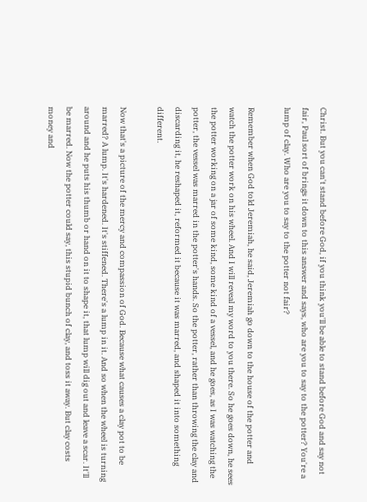Christ. But you can't stand before God, if you think you'll be able to stand before God and say not fair, Paul sort of brings it down to this answer and says, who are you to say to the potter? You're a lump of clay. Who are you to say to the potter not fair?

Remember when God told Jeremiah, he said, Jeremiah go down to the house of the potter and watch the potter work on his wheel. And I will reveal my word to you there. So he goes down, he sees the potter working on a jar of some kind, some kind of a vessel, and he goes, as I was watching the potter, the vessel was marred in the potter's hands. So the potter, rather than throwing the clay and discarding it, he reshaped it, reformed it because it was marred, and shaped it into something different.

Now that's a picture of the mercy and compassion of God. Because what causes a clay pot to be marred? A lump. It's hardened. It's stiffened. There's a lump in it. And so when the wheel is turning around and he puts his thumb or hand on it to shape it, that lump will dig out and leave a scar. It'll be marred. Now the potter could say, this stupid bunch of clay, and toss it away. But clay costs money and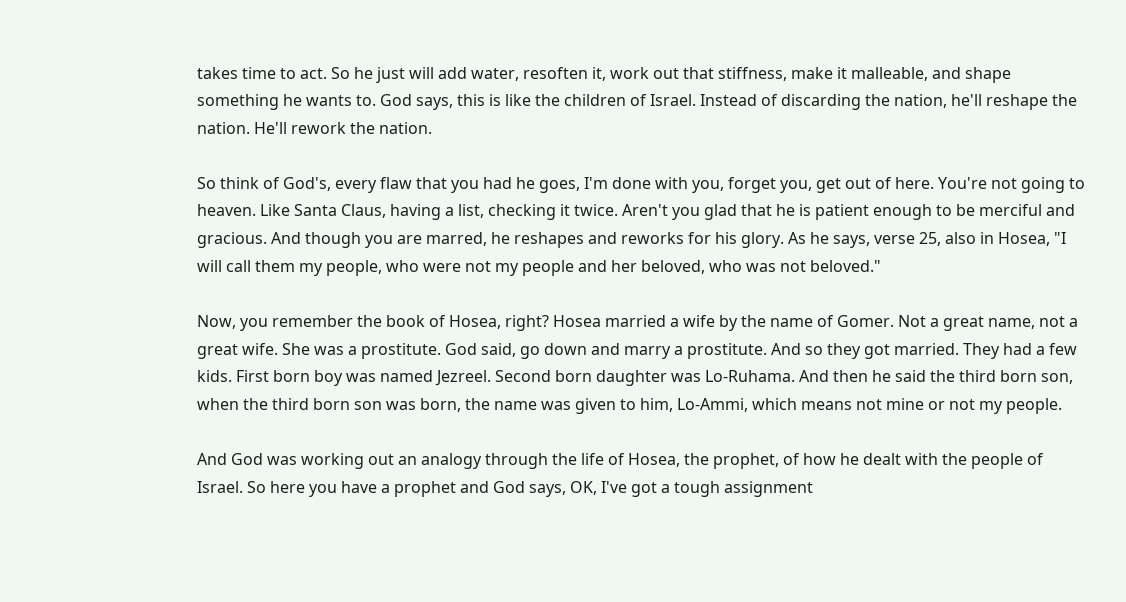takes time to act. So he just will add water, resoften it, work out that stiffness, make it malleable, and shape something he wants to. God says, this is like the children of Israel. Instead of discarding the nation, he'll reshape the nation. He'll rework the nation.

So think of God's, every flaw that you had he goes, I'm done with you, forget you, get out of here. You're not going to heaven. Like Santa Claus, having a list, checking it twice. Aren't you glad that he is patient enough to be merciful and gracious. And though you are marred, he reshapes and reworks for his glory. As he says, verse 25, also in Hosea, "I will call them my people, who were not my people and her beloved, who was not beloved."

Now, you remember the book of Hosea, right? Hosea married a wife by the name of Gomer. Not a great name, not a great wife. She was a prostitute. God said, go down and marry a prostitute. And so they got married. They had a few kids. First born boy was named Jezreel. Second born daughter was Lo-Ruhama. And then he said the third born son, when the third born son was born, the name was given to him, Lo-Ammi, which means not mine or not my people.

And God was working out an analogy through the life of Hosea, the prophet, of how he dealt with the people of Israel. So here you have a prophet and God says, OK, I've got a tough assignment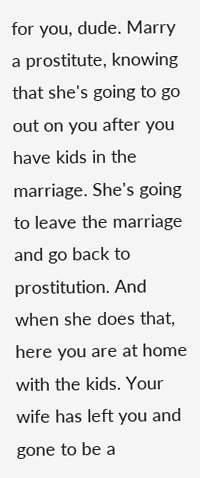for you, dude. Marry a prostitute, knowing that she's going to go out on you after you have kids in the marriage. She's going to leave the marriage and go back to prostitution. And when she does that, here you are at home with the kids. Your wife has left you and gone to be a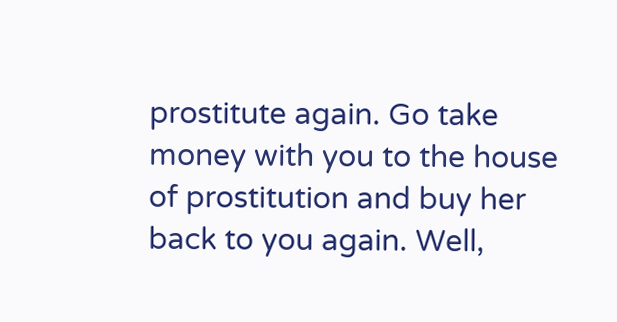prostitute again. Go take money with you to the house of prostitution and buy her back to you again. Well,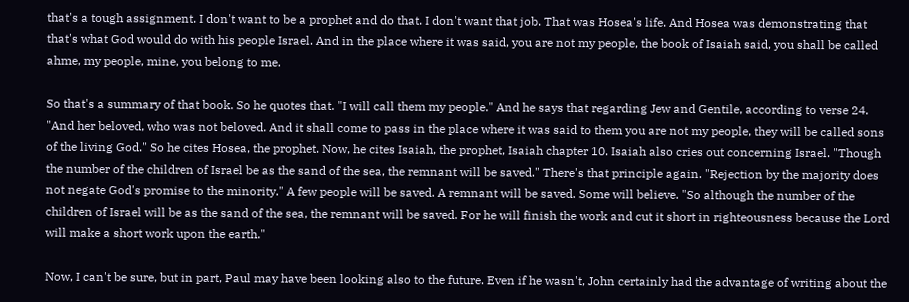that's a tough assignment. I don't want to be a prophet and do that. I don't want that job. That was Hosea's life. And Hosea was demonstrating that that's what God would do with his people Israel. And in the place where it was said, you are not my people, the book of Isaiah said, you shall be called ahme, my people, mine, you belong to me.

So that's a summary of that book. So he quotes that. "I will call them my people." And he says that regarding Jew and Gentile, according to verse 24. "And her beloved, who was not beloved. And it shall come to pass in the place where it was said to them you are not my people, they will be called sons of the living God." So he cites Hosea, the prophet. Now, he cites Isaiah, the prophet, Isaiah chapter 10. Isaiah also cries out concerning Israel. "Though the number of the children of Israel be as the sand of the sea, the remnant will be saved." There's that principle again. "Rejection by the majority does not negate God's promise to the minority." A few people will be saved. A remnant will be saved. Some will believe. "So although the number of the children of Israel will be as the sand of the sea, the remnant will be saved. For he will finish the work and cut it short in righteousness because the Lord will make a short work upon the earth."

Now, I can't be sure, but in part, Paul may have been looking also to the future. Even if he wasn't, John certainly had the advantage of writing about the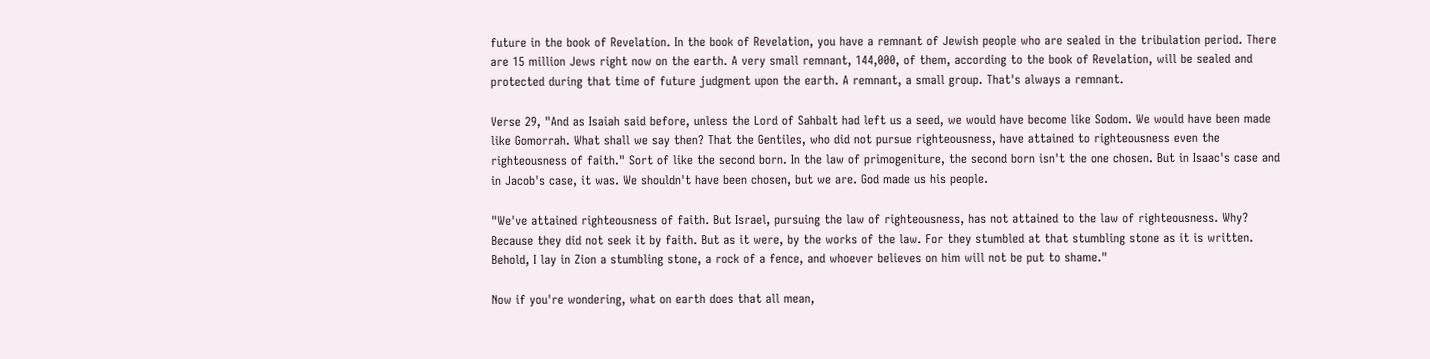future in the book of Revelation. In the book of Revelation, you have a remnant of Jewish people who are sealed in the tribulation period. There are 15 million Jews right now on the earth. A very small remnant, 144,000, of them, according to the book of Revelation, will be sealed and protected during that time of future judgment upon the earth. A remnant, a small group. That's always a remnant.

Verse 29, "And as Isaiah said before, unless the Lord of Sahbalt had left us a seed, we would have become like Sodom. We would have been made like Gomorrah. What shall we say then? That the Gentiles, who did not pursue righteousness, have attained to righteousness even the righteousness of faith." Sort of like the second born. In the law of primogeniture, the second born isn't the one chosen. But in Isaac's case and in Jacob's case, it was. We shouldn't have been chosen, but we are. God made us his people.

"We've attained righteousness of faith. But Israel, pursuing the law of righteousness, has not attained to the law of righteousness. Why? Because they did not seek it by faith. But as it were, by the works of the law. For they stumbled at that stumbling stone as it is written. Behold, I lay in Zion a stumbling stone, a rock of a fence, and whoever believes on him will not be put to shame."

Now if you're wondering, what on earth does that all mean,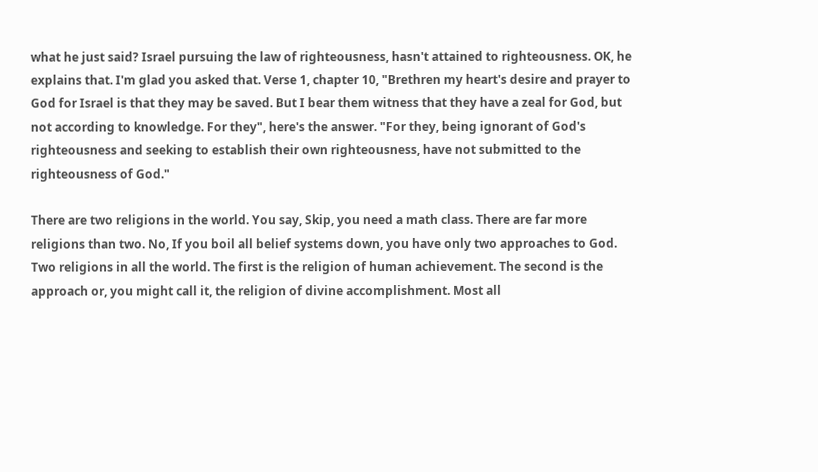what he just said? Israel pursuing the law of righteousness, hasn't attained to righteousness. OK, he explains that. I'm glad you asked that. Verse 1, chapter 10, "Brethren my heart's desire and prayer to God for Israel is that they may be saved. But I bear them witness that they have a zeal for God, but not according to knowledge. For they", here's the answer. "For they, being ignorant of God's righteousness and seeking to establish their own righteousness, have not submitted to the righteousness of God."

There are two religions in the world. You say, Skip, you need a math class. There are far more religions than two. No, If you boil all belief systems down, you have only two approaches to God. Two religions in all the world. The first is the religion of human achievement. The second is the approach or, you might call it, the religion of divine accomplishment. Most all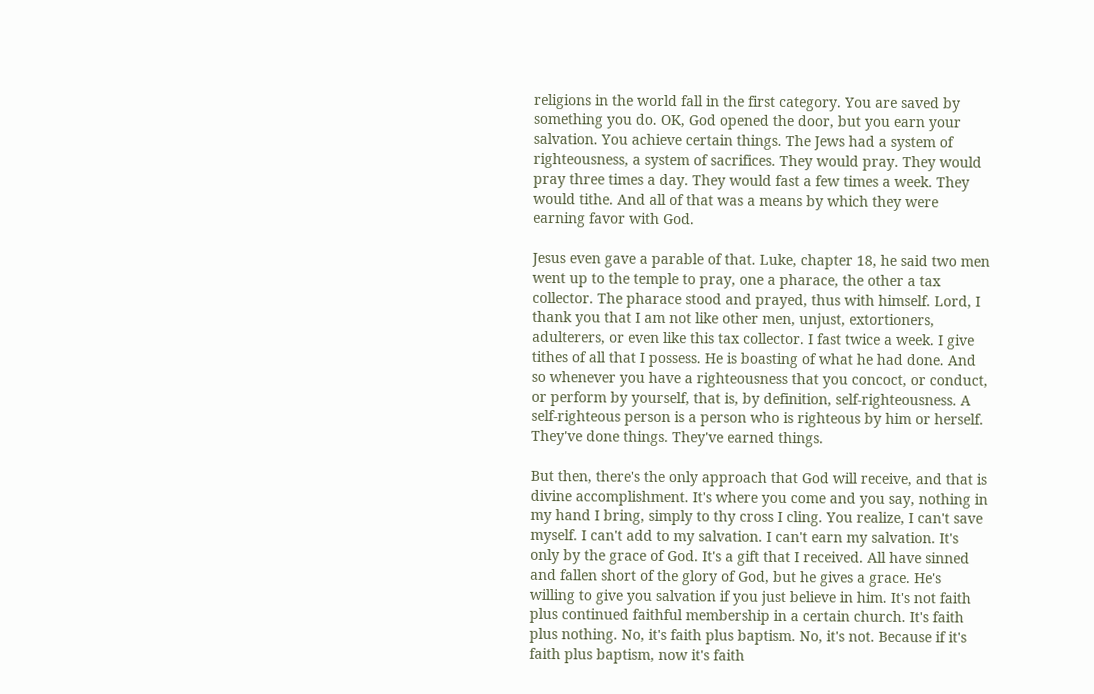religions in the world fall in the first category. You are saved by something you do. OK, God opened the door, but you earn your salvation. You achieve certain things. The Jews had a system of righteousness, a system of sacrifices. They would pray. They would pray three times a day. They would fast a few times a week. They would tithe. And all of that was a means by which they were earning favor with God.

Jesus even gave a parable of that. Luke, chapter 18, he said two men went up to the temple to pray, one a pharace, the other a tax collector. The pharace stood and prayed, thus with himself. Lord, I thank you that I am not like other men, unjust, extortioners, adulterers, or even like this tax collector. I fast twice a week. I give tithes of all that I possess. He is boasting of what he had done. And so whenever you have a righteousness that you concoct, or conduct, or perform by yourself, that is, by definition, self-righteousness. A self-righteous person is a person who is righteous by him or herself. They've done things. They've earned things.

But then, there's the only approach that God will receive, and that is divine accomplishment. It's where you come and you say, nothing in my hand I bring, simply to thy cross I cling. You realize, I can't save myself. I can't add to my salvation. I can't earn my salvation. It's only by the grace of God. It's a gift that I received. All have sinned and fallen short of the glory of God, but he gives a grace. He's willing to give you salvation if you just believe in him. It's not faith plus continued faithful membership in a certain church. It's faith plus nothing. No, it's faith plus baptism. No, it's not. Because if it's faith plus baptism, now it's faith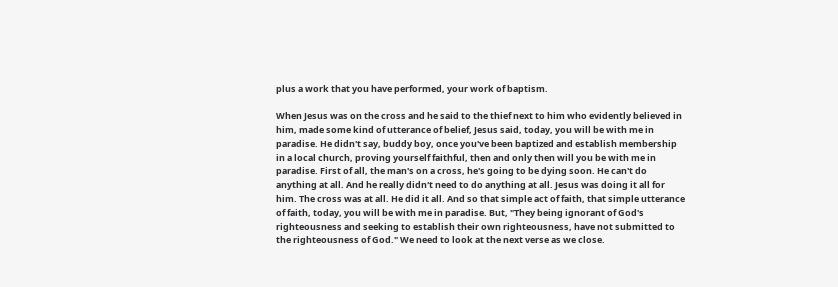plus a work that you have performed, your work of baptism.

When Jesus was on the cross and he said to the thief next to him who evidently believed in him, made some kind of utterance of belief, Jesus said, today, you will be with me in paradise. He didn't say, buddy boy, once you've been baptized and establish membership in a local church, proving yourself faithful, then and only then will you be with me in paradise. First of all, the man's on a cross, he's going to be dying soon. He can't do anything at all. And he really didn't need to do anything at all. Jesus was doing it all for him. The cross was at all. He did it all. And so that simple act of faith, that simple utterance of faith, today, you will be with me in paradise. But, "They being ignorant of God's righteousness and seeking to establish their own righteousness, have not submitted to the righteousness of God." We need to look at the next verse as we close.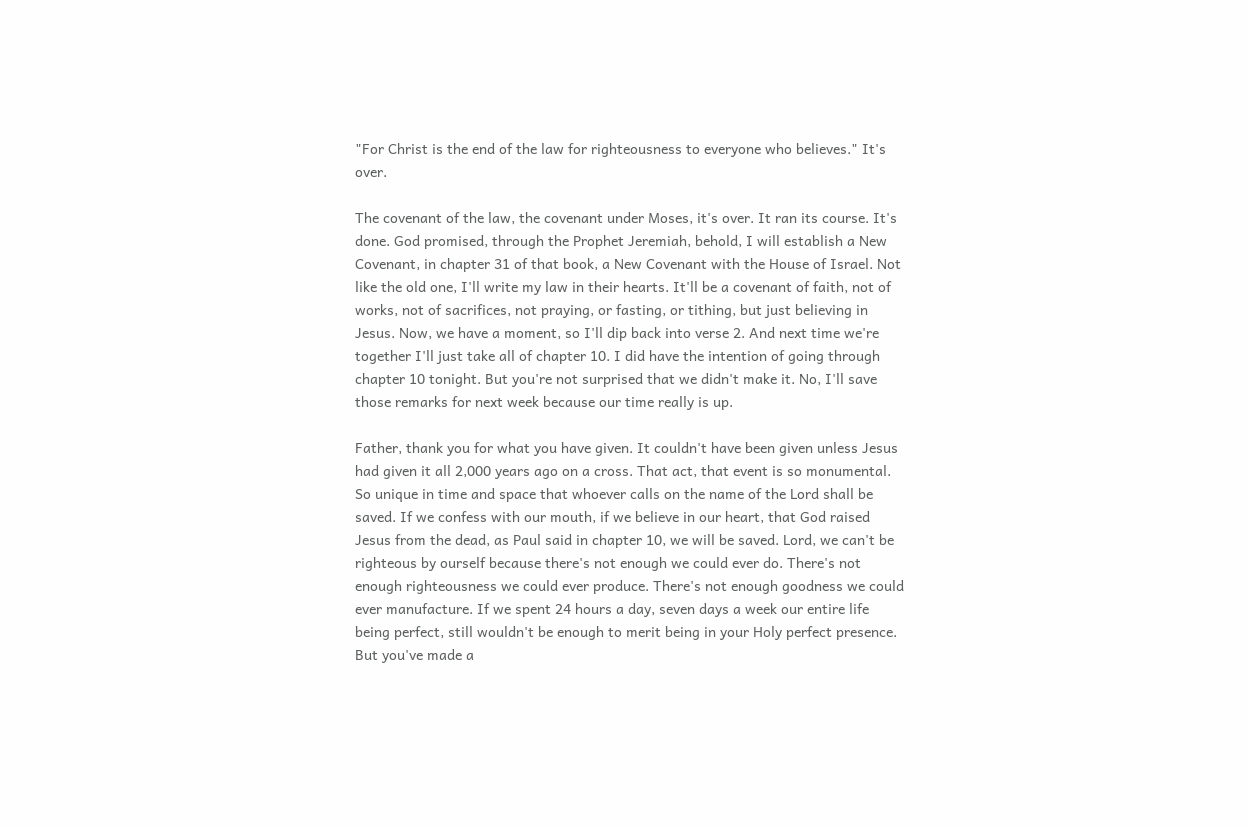"For Christ is the end of the law for righteousness to everyone who believes." It's over.

The covenant of the law, the covenant under Moses, it's over. It ran its course. It's done. God promised, through the Prophet Jeremiah, behold, I will establish a New Covenant, in chapter 31 of that book, a New Covenant with the House of Israel. Not like the old one, I'll write my law in their hearts. It'll be a covenant of faith, not of works, not of sacrifices, not praying, or fasting, or tithing, but just believing in Jesus. Now, we have a moment, so I'll dip back into verse 2. And next time we're together I'll just take all of chapter 10. I did have the intention of going through chapter 10 tonight. But you're not surprised that we didn't make it. No, I'll save those remarks for next week because our time really is up.

Father, thank you for what you have given. It couldn't have been given unless Jesus had given it all 2,000 years ago on a cross. That act, that event is so monumental. So unique in time and space that whoever calls on the name of the Lord shall be saved. If we confess with our mouth, if we believe in our heart, that God raised Jesus from the dead, as Paul said in chapter 10, we will be saved. Lord, we can't be righteous by ourself because there's not enough we could ever do. There's not enough righteousness we could ever produce. There's not enough goodness we could ever manufacture. If we spent 24 hours a day, seven days a week our entire life being perfect, still wouldn't be enough to merit being in your Holy perfect presence. But you've made a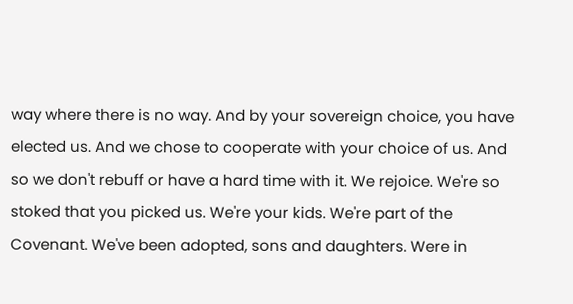way where there is no way. And by your sovereign choice, you have elected us. And we chose to cooperate with your choice of us. And so we don't rebuff or have a hard time with it. We rejoice. We're so stoked that you picked us. We're your kids. We're part of the Covenant. We've been adopted, sons and daughters. Were in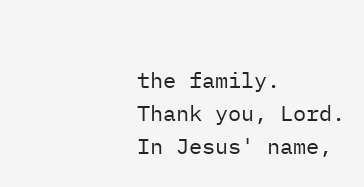the family. Thank you, Lord. In Jesus' name,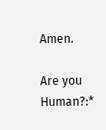Amen.

Are you Human?:*